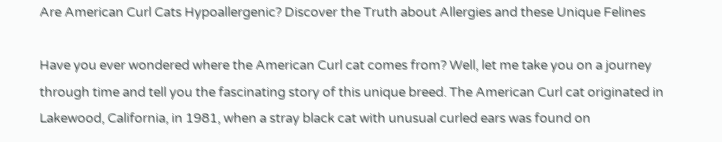Are American Curl Cats Hypoallergenic? Discover the Truth about Allergies and these Unique Felines

Have you ever wondered where the American Curl cat comes from? Well, let me take you on a journey through time and tell you the fascinating story of this unique breed. The American Curl cat originated in Lakewood, California, in 1981, when a stray black cat with unusual curled ears was found on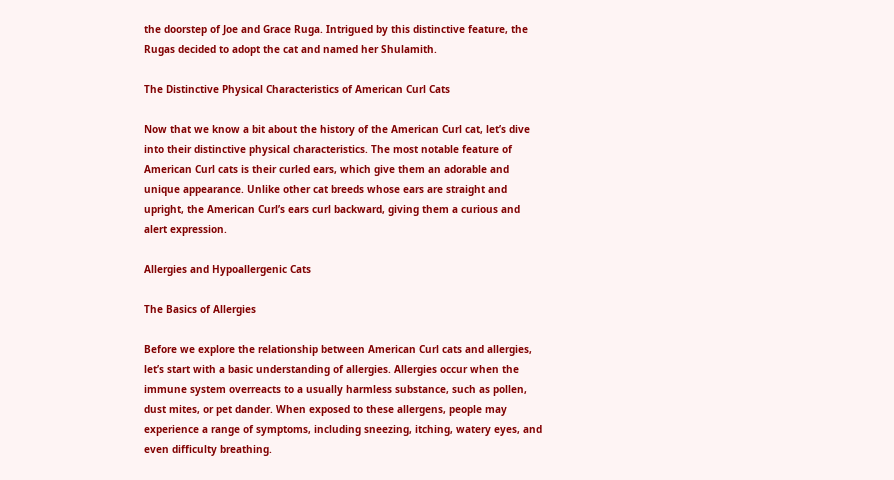the doorstep of Joe and Grace Ruga. Intrigued by this distinctive feature, the Rugas decided to adopt the cat and named her Shulamith.

The Distinctive Physical Characteristics of American Curl Cats

Now that we know a bit about the history of the American Curl cat, let’s dive into their distinctive physical characteristics. The most notable feature of American Curl cats is their curled ears, which give them an adorable and unique appearance. Unlike other cat breeds whose ears are straight and upright, the American Curl’s ears curl backward, giving them a curious and alert expression.

Allergies and Hypoallergenic Cats

The Basics of Allergies

Before we explore the relationship between American Curl cats and allergies, let’s start with a basic understanding of allergies. Allergies occur when the immune system overreacts to a usually harmless substance, such as pollen, dust mites, or pet dander. When exposed to these allergens, people may experience a range of symptoms, including sneezing, itching, watery eyes, and even difficulty breathing.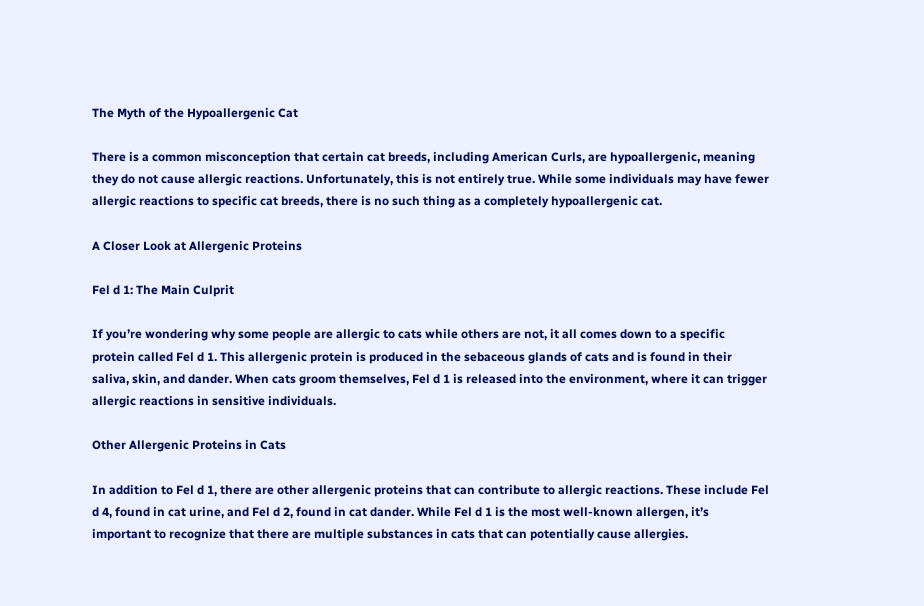The Myth of the Hypoallergenic Cat

There is a common misconception that certain cat breeds, including American Curls, are hypoallergenic, meaning they do not cause allergic reactions. Unfortunately, this is not entirely true. While some individuals may have fewer allergic reactions to specific cat breeds, there is no such thing as a completely hypoallergenic cat.

A Closer Look at Allergenic Proteins

Fel d 1: The Main Culprit

If you’re wondering why some people are allergic to cats while others are not, it all comes down to a specific protein called Fel d 1. This allergenic protein is produced in the sebaceous glands of cats and is found in their saliva, skin, and dander. When cats groom themselves, Fel d 1 is released into the environment, where it can trigger allergic reactions in sensitive individuals.

Other Allergenic Proteins in Cats

In addition to Fel d 1, there are other allergenic proteins that can contribute to allergic reactions. These include Fel d 4, found in cat urine, and Fel d 2, found in cat dander. While Fel d 1 is the most well-known allergen, it’s important to recognize that there are multiple substances in cats that can potentially cause allergies.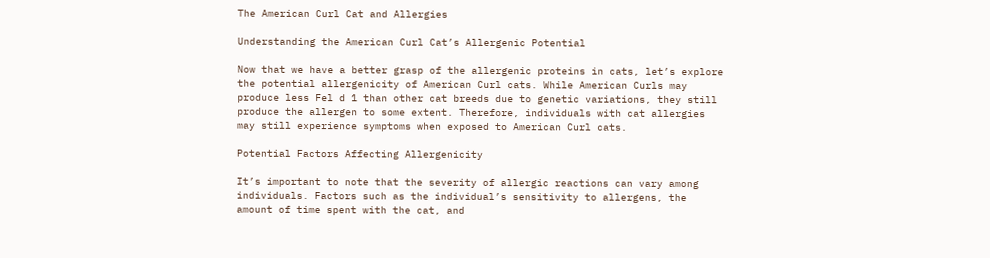The American Curl Cat and Allergies

Understanding the American Curl Cat’s Allergenic Potential

Now that we have a better grasp of the allergenic proteins in cats, let’s explore the potential allergenicity of American Curl cats. While American Curls may produce less Fel d 1 than other cat breeds due to genetic variations, they still produce the allergen to some extent. Therefore, individuals with cat allergies may still experience symptoms when exposed to American Curl cats.

Potential Factors Affecting Allergenicity

It’s important to note that the severity of allergic reactions can vary among individuals. Factors such as the individual’s sensitivity to allergens, the amount of time spent with the cat, and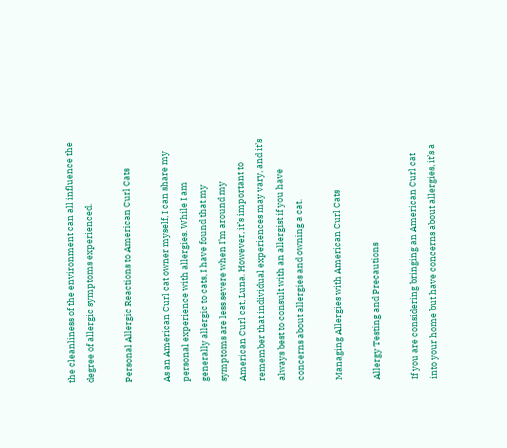the cleanliness of the environment can all influence the degree of allergic symptoms experienced.

Personal Allergic Reactions to American Curl Cats

As an American Curl cat owner myself, I can share my personal experience with allergies. While I am generally allergic to cats, I have found that my symptoms are less severe when I’m around my American Curl cat, Luna. However, it’s important to remember that individual experiences may vary, and it’s always best to consult with an allergist if you have concerns about allergies and owning a cat.

Managing Allergies with American Curl Cats

Allergy Testing and Precautions

If you are considering bringing an American Curl cat into your home but have concerns about allergies, it’s a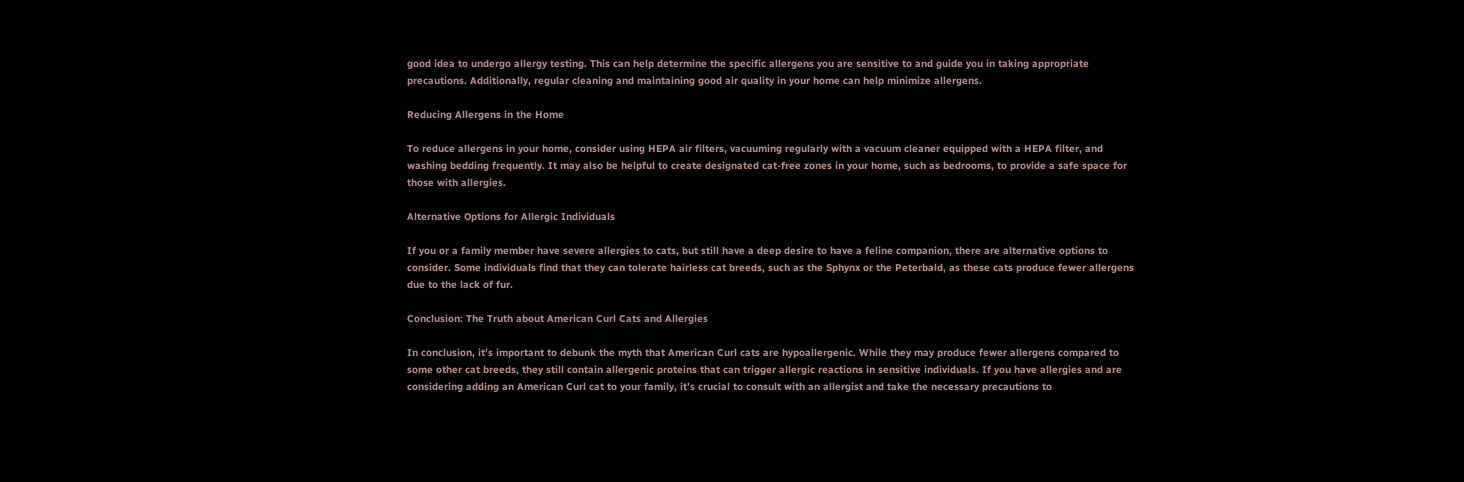good idea to undergo allergy testing. This can help determine the specific allergens you are sensitive to and guide you in taking appropriate precautions. Additionally, regular cleaning and maintaining good air quality in your home can help minimize allergens.

Reducing Allergens in the Home

To reduce allergens in your home, consider using HEPA air filters, vacuuming regularly with a vacuum cleaner equipped with a HEPA filter, and washing bedding frequently. It may also be helpful to create designated cat-free zones in your home, such as bedrooms, to provide a safe space for those with allergies.

Alternative Options for Allergic Individuals

If you or a family member have severe allergies to cats, but still have a deep desire to have a feline companion, there are alternative options to consider. Some individuals find that they can tolerate hairless cat breeds, such as the Sphynx or the Peterbald, as these cats produce fewer allergens due to the lack of fur.

Conclusion: The Truth about American Curl Cats and Allergies

In conclusion, it’s important to debunk the myth that American Curl cats are hypoallergenic. While they may produce fewer allergens compared to some other cat breeds, they still contain allergenic proteins that can trigger allergic reactions in sensitive individuals. If you have allergies and are considering adding an American Curl cat to your family, it’s crucial to consult with an allergist and take the necessary precautions to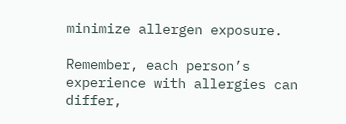minimize allergen exposure.

Remember, each person’s experience with allergies can differ,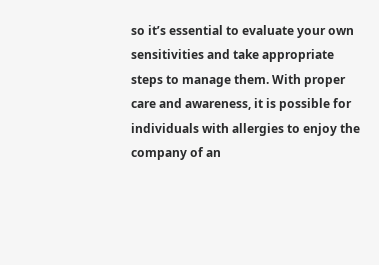so it’s essential to evaluate your own sensitivities and take appropriate steps to manage them. With proper care and awareness, it is possible for individuals with allergies to enjoy the company of an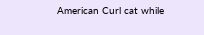American Curl cat while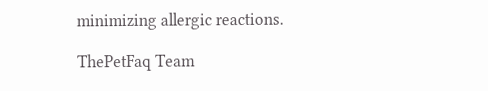minimizing allergic reactions.

ThePetFaq Team